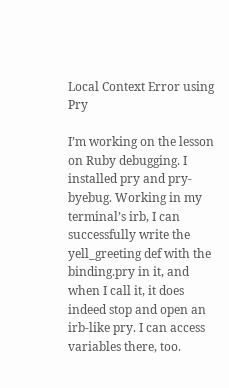Local Context Error using Pry

I’m working on the lesson on Ruby debugging. I installed pry and pry-byebug. Working in my terminal’s irb, I can successfully write the yell_greeting def with the binding.pry in it, and when I call it, it does indeed stop and open an irb-like pry. I can access variables there, too.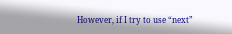However, if I try to use “next”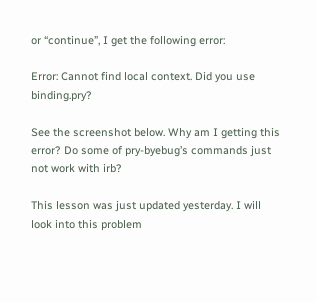or “continue”, I get the following error:

Error: Cannot find local context. Did you use binding.pry?

See the screenshot below. Why am I getting this error? Do some of pry-byebug’s commands just not work with irb?

This lesson was just updated yesterday. I will look into this problem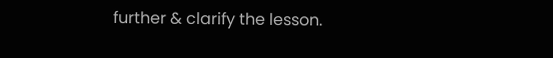further & clarify the lesson.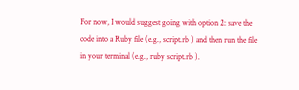For now, I would suggest going with option 2: save the code into a Ruby file (e.g., script.rb ) and then run the file in your terminal (e.g., ruby script.rb ).